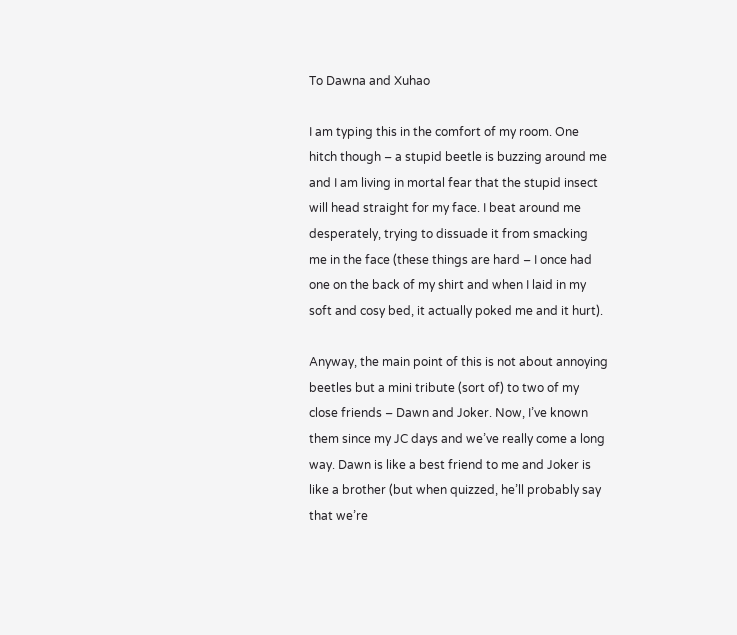To Dawna and Xuhao

I am typing this in the comfort of my room. One hitch though – a stupid beetle is buzzing around me and I am living in mortal fear that the stupid insect will head straight for my face. I beat around me desperately, trying to dissuade it from smacking me in the face (these things are hard – I once had one on the back of my shirt and when I laid in my soft and cosy bed, it actually poked me and it hurt).

Anyway, the main point of this is not about annoying beetles but a mini tribute (sort of) to two of my close friends – Dawn and Joker. Now, I’ve known them since my JC days and we’ve really come a long way. Dawn is like a best friend to me and Joker is like a brother (but when quizzed, he’ll probably say that we’re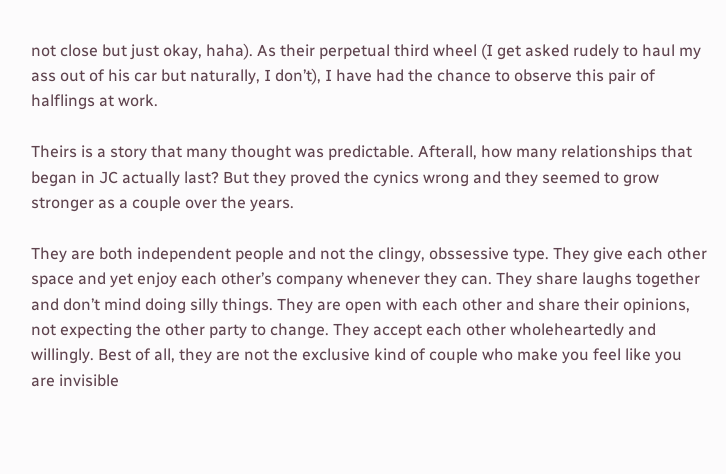not close but just okay, haha). As their perpetual third wheel (I get asked rudely to haul my ass out of his car but naturally, I don’t), I have had the chance to observe this pair of halflings at work.

Theirs is a story that many thought was predictable. Afterall, how many relationships that began in JC actually last? But they proved the cynics wrong and they seemed to grow stronger as a couple over the years.

They are both independent people and not the clingy, obssessive type. They give each other space and yet enjoy each other’s company whenever they can. They share laughs together and don’t mind doing silly things. They are open with each other and share their opinions, not expecting the other party to change. They accept each other wholeheartedly and willingly. Best of all, they are not the exclusive kind of couple who make you feel like you are invisible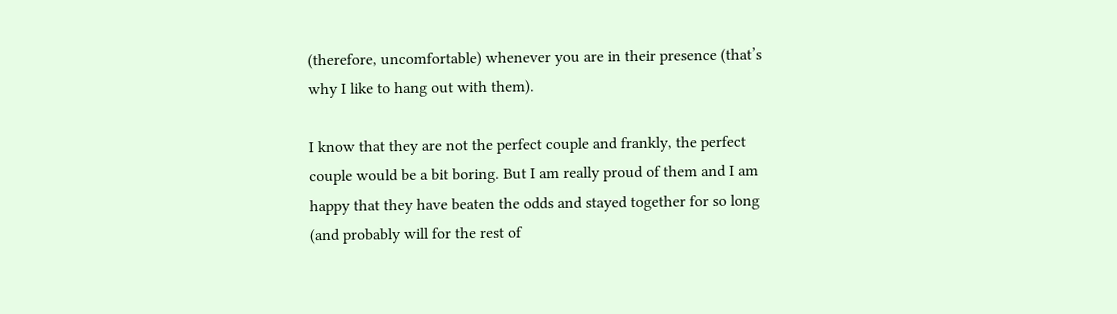(therefore, uncomfortable) whenever you are in their presence (that’s why I like to hang out with them).

I know that they are not the perfect couple and frankly, the perfect couple would be a bit boring. But I am really proud of them and I am happy that they have beaten the odds and stayed together for so long (and probably will for the rest of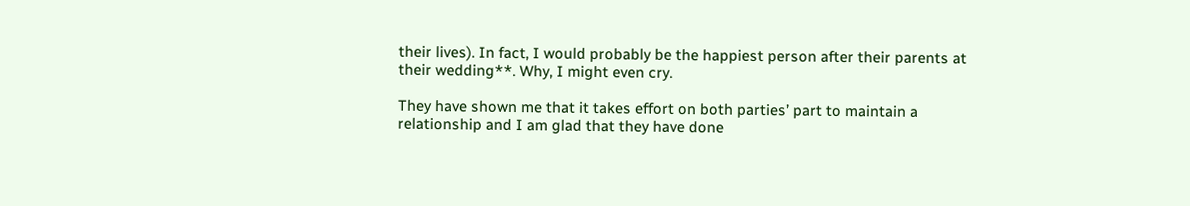their lives). In fact, I would probably be the happiest person after their parents at their wedding**. Why, I might even cry.

They have shown me that it takes effort on both parties’ part to maintain a relationship and I am glad that they have done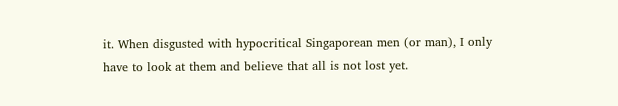it. When disgusted with hypocritical Singaporean men (or man), I only have to look at them and believe that all is not lost yet.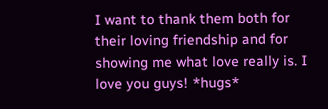I want to thank them both for their loving friendship and for showing me what love really is. I love you guys! *hugs*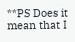**PS Does it mean that I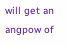will get an angpow of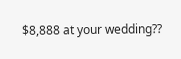$8,888 at your wedding??